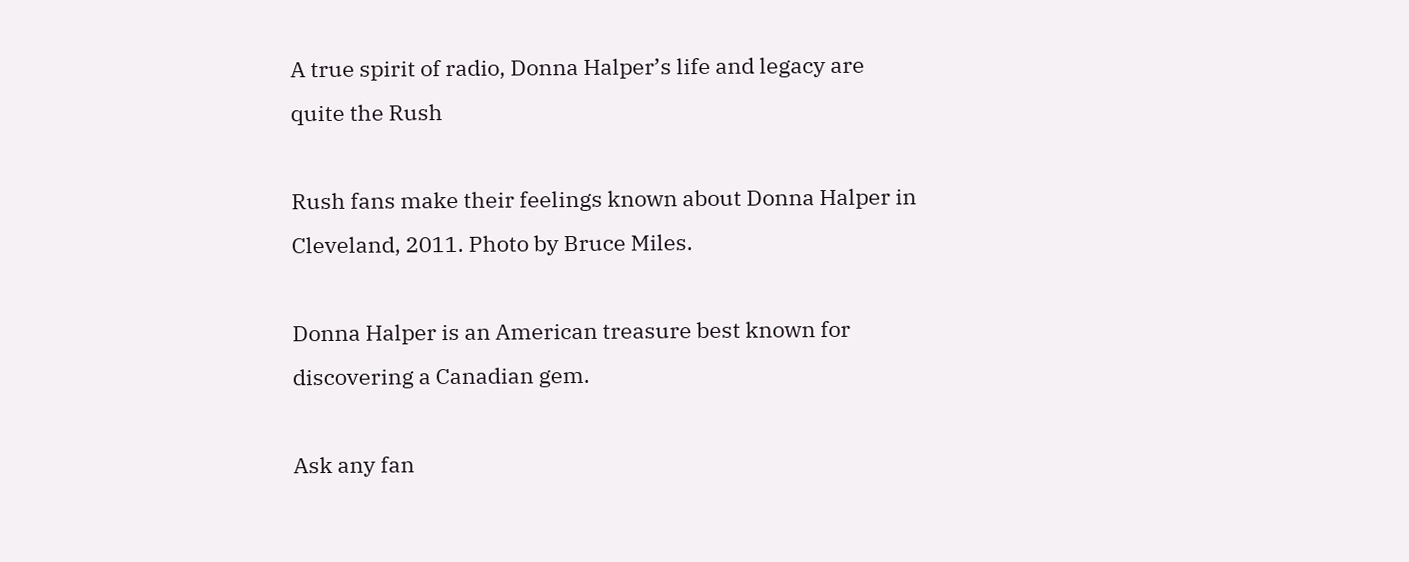A true spirit of radio, Donna Halper’s life and legacy are quite the Rush

Rush fans make their feelings known about Donna Halper in Cleveland, 2011. Photo by Bruce Miles.

Donna Halper is an American treasure best known for discovering a Canadian gem.

Ask any fan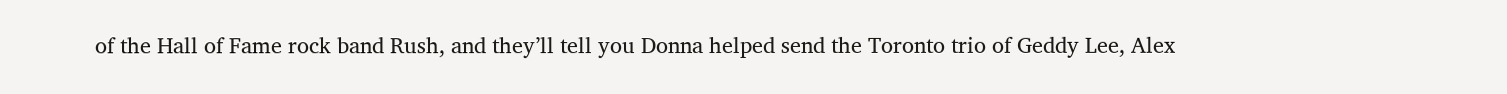of the Hall of Fame rock band Rush, and they’ll tell you Donna helped send the Toronto trio of Geddy Lee, Alex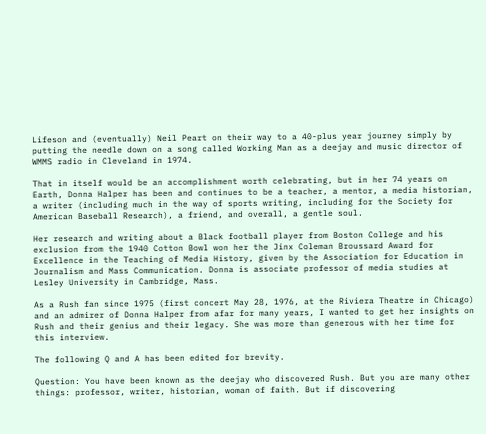Lifeson and (eventually) Neil Peart on their way to a 40-plus year journey simply by putting the needle down on a song called Working Man as a deejay and music director of WMMS radio in Cleveland in 1974.

That in itself would be an accomplishment worth celebrating, but in her 74 years on Earth, Donna Halper has been and continues to be a teacher, a mentor, a media historian, a writer (including much in the way of sports writing, including for the Society for American Baseball Research), a friend, and overall, a gentle soul.

Her research and writing about a Black football player from Boston College and his exclusion from the 1940 Cotton Bowl won her the Jinx Coleman Broussard Award for Excellence in the Teaching of Media History, given by the Association for Education in Journalism and Mass Communication. Donna is associate professor of media studies at Lesley University in Cambridge, Mass.

As a Rush fan since 1975 (first concert May 28, 1976, at the Riviera Theatre in Chicago) and an admirer of Donna Halper from afar for many years, I wanted to get her insights on Rush and their genius and their legacy. She was more than generous with her time for this interview.

The following Q and A has been edited for brevity.

Question: You have been known as the deejay who discovered Rush. But you are many other things: professor, writer, historian, woman of faith. But if discovering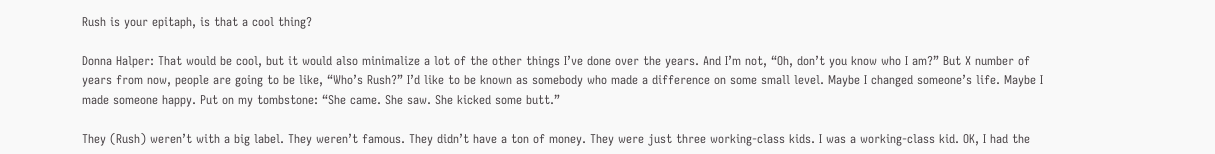Rush is your epitaph, is that a cool thing?

Donna Halper: That would be cool, but it would also minimalize a lot of the other things I’ve done over the years. And I’m not, “Oh, don’t you know who I am?” But X number of years from now, people are going to be like, “Who’s Rush?” I’d like to be known as somebody who made a difference on some small level. Maybe I changed someone’s life. Maybe I made someone happy. Put on my tombstone: “She came. She saw. She kicked some butt.”

They (Rush) weren’t with a big label. They weren’t famous. They didn’t have a ton of money. They were just three working-class kids. I was a working-class kid. OK, I had the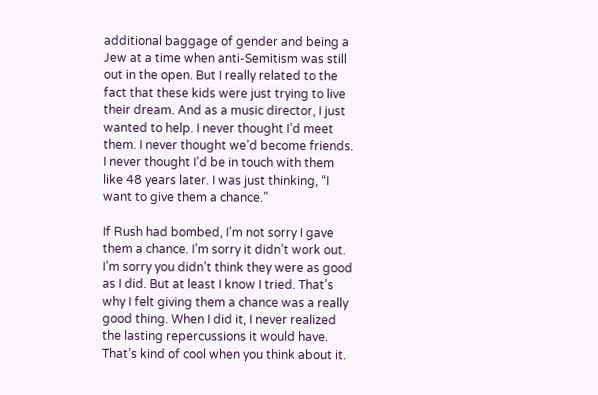additional baggage of gender and being a Jew at a time when anti-Semitism was still out in the open. But I really related to the fact that these kids were just trying to live their dream. And as a music director, I just wanted to help. I never thought I’d meet them. I never thought we’d become friends. I never thought I’d be in touch with them like 48 years later. I was just thinking, “I want to give them a chance.”

If Rush had bombed, I’m not sorry I gave them a chance. I’m sorry it didn’t work out. I’m sorry you didn’t think they were as good as I did. But at least I know I tried. That’s why I felt giving them a chance was a really good thing. When I did it, I never realized the lasting repercussions it would have. That’s kind of cool when you think about it.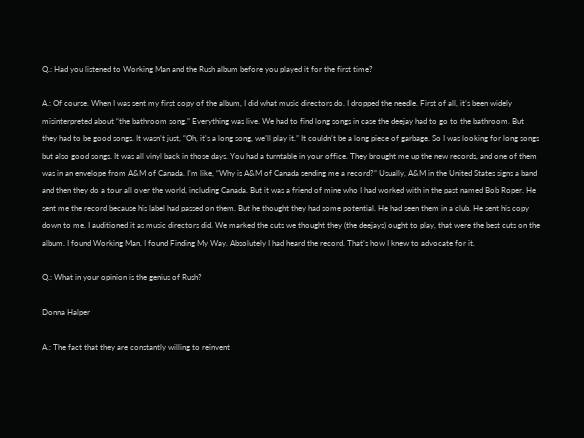Q.: Had you listened to Working Man and the Rush album before you played it for the first time?

A.: Of course. When I was sent my first copy of the album, I did what music directors do. I dropped the needle. First of all, it’s been widely misinterpreted about “the bathroom song.” Everything was live. We had to find long songs in case the deejay had to go to the bathroom. But they had to be good songs. It wasn’t just, “Oh, it’s a long song, we’ll play it.” It couldn’t be a long piece of garbage. So I was looking for long songs but also good songs. It was all vinyl back in those days. You had a turntable in your office. They brought me up the new records, and one of them was in an envelope from A&M of Canada. I’m like, “Why is A&M of Canada sending me a record?” Usually, A&M in the United States signs a band and then they do a tour all over the world, including Canada. But it was a friend of mine who I had worked with in the past named Bob Roper. He sent me the record because his label had passed on them. But he thought they had some potential. He had seen them in a club. He sent his copy down to me. I auditioned it as music directors did. We marked the cuts we thought they (the deejays) ought to play, that were the best cuts on the album. I found Working Man. I found Finding My Way. Absolutely I had heard the record. That’s how I knew to advocate for it.

Q.: What in your opinion is the genius of Rush?

Donna Halper

A.: The fact that they are constantly willing to reinvent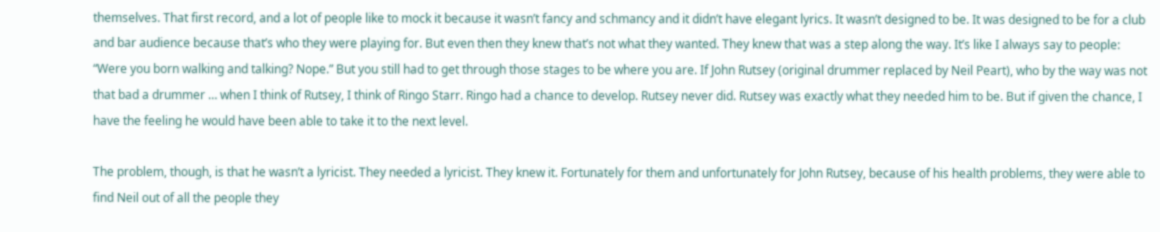themselves. That first record, and a lot of people like to mock it because it wasn’t fancy and schmancy and it didn’t have elegant lyrics. It wasn’t designed to be. It was designed to be for a club and bar audience because that’s who they were playing for. But even then they knew that’s not what they wanted. They knew that was a step along the way. It’s like I always say to people: “Were you born walking and talking? Nope.” But you still had to get through those stages to be where you are. If John Rutsey (original drummer replaced by Neil Peart), who by the way was not that bad a drummer … when I think of Rutsey, I think of Ringo Starr. Ringo had a chance to develop. Rutsey never did. Rutsey was exactly what they needed him to be. But if given the chance, I have the feeling he would have been able to take it to the next level.

The problem, though, is that he wasn’t a lyricist. They needed a lyricist. They knew it. Fortunately for them and unfortunately for John Rutsey, because of his health problems, they were able to find Neil out of all the people they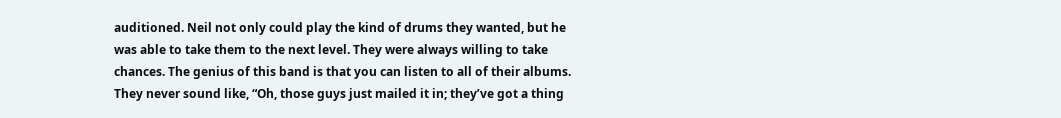auditioned. Neil not only could play the kind of drums they wanted, but he was able to take them to the next level. They were always willing to take chances. The genius of this band is that you can listen to all of their albums. They never sound like, “Oh, those guys just mailed it in; they’ve got a thing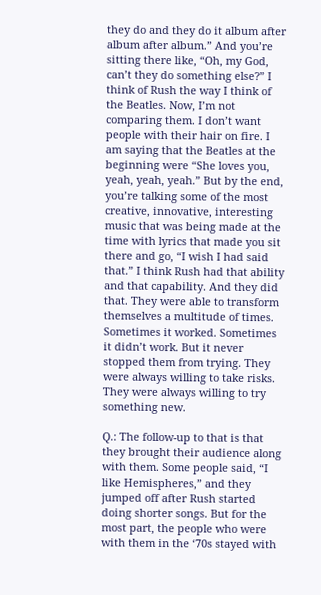they do and they do it album after album after album.” And you’re sitting there like, “Oh, my God, can’t they do something else?” I think of Rush the way I think of the Beatles. Now, I’m not comparing them. I don’t want people with their hair on fire. I am saying that the Beatles at the beginning were “She loves you, yeah, yeah, yeah.” But by the end, you’re talking some of the most creative, innovative, interesting music that was being made at the time with lyrics that made you sit there and go, “I wish I had said that.” I think Rush had that ability and that capability. And they did that. They were able to transform themselves a multitude of times. Sometimes it worked. Sometimes it didn’t work. But it never stopped them from trying. They were always willing to take risks. They were always willing to try something new.

Q.: The follow-up to that is that they brought their audience along with them. Some people said, “I like Hemispheres,” and they jumped off after Rush started doing shorter songs. But for the most part, the people who were with them in the ‘70s stayed with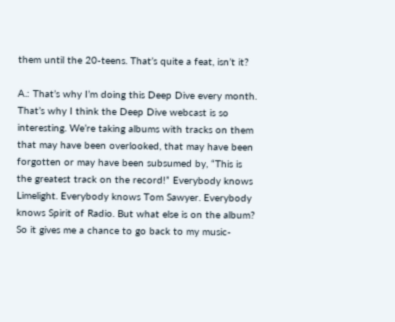them until the 20-teens. That’s quite a feat, isn’t it?

A.: That’s why I’m doing this Deep Dive every month. That’s why I think the Deep Dive webcast is so interesting. We’re taking albums with tracks on them that may have been overlooked, that may have been forgotten or may have been subsumed by, “This is the greatest track on the record!” Everybody knows Limelight. Everybody knows Tom Sawyer. Everybody knows Spirit of Radio. But what else is on the album? So it gives me a chance to go back to my music-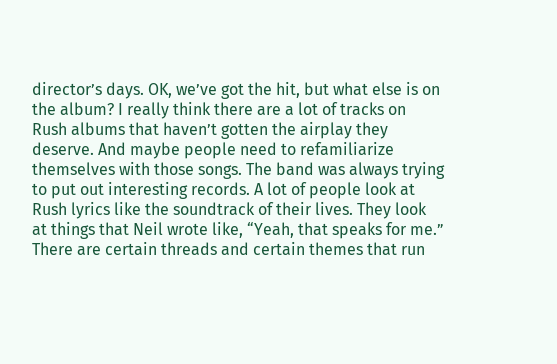director’s days. OK, we’ve got the hit, but what else is on the album? I really think there are a lot of tracks on Rush albums that haven’t gotten the airplay they deserve. And maybe people need to refamiliarize themselves with those songs. The band was always trying to put out interesting records. A lot of people look at Rush lyrics like the soundtrack of their lives. They look at things that Neil wrote like, “Yeah, that speaks for me.” There are certain threads and certain themes that run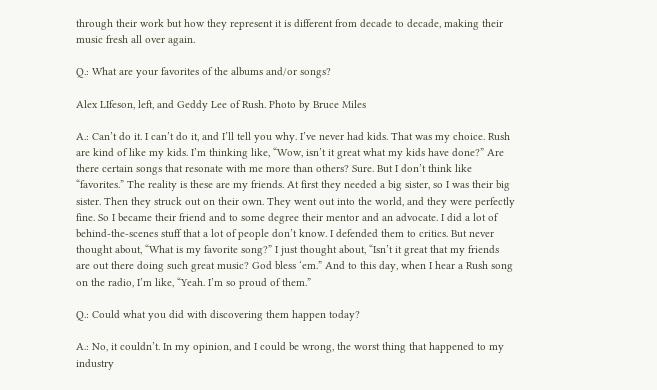through their work but how they represent it is different from decade to decade, making their music fresh all over again.

Q.: What are your favorites of the albums and/or songs?

Alex LIfeson, left, and Geddy Lee of Rush. Photo by Bruce Miles

A.: Can’t do it. I can’t do it, and I’ll tell you why. I’ve never had kids. That was my choice. Rush are kind of like my kids. I’m thinking like, “Wow, isn’t it great what my kids have done?” Are there certain songs that resonate with me more than others? Sure. But I don’t think like “favorites.” The reality is these are my friends. At first they needed a big sister, so I was their big sister. Then they struck out on their own. They went out into the world, and they were perfectly fine. So I became their friend and to some degree their mentor and an advocate. I did a lot of behind-the-scenes stuff that a lot of people don’t know. I defended them to critics. But never thought about, “What is my favorite song?” I just thought about, “Isn’t it great that my friends are out there doing such great music? God bless ‘em.” And to this day, when I hear a Rush song on the radio, I’m like, “Yeah. I’m so proud of them.”

Q.: Could what you did with discovering them happen today?

A.: No, it couldn’t. In my opinion, and I could be wrong, the worst thing that happened to my industry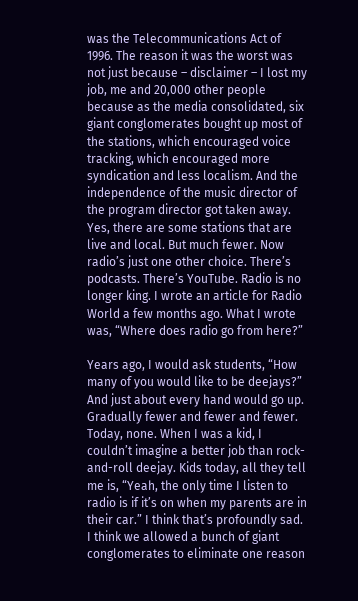was the Telecommunications Act of 1996. The reason it was the worst was not just because – disclaimer – I lost my job, me and 20,000 other people because as the media consolidated, six giant conglomerates bought up most of the stations, which encouraged voice tracking, which encouraged more syndication and less localism. And the independence of the music director of the program director got taken away. Yes, there are some stations that are live and local. But much fewer. Now radio’s just one other choice. There’s podcasts. There’s YouTube. Radio is no longer king. I wrote an article for Radio World a few months ago. What I wrote was, “Where does radio go from here?”

Years ago, I would ask students, “How many of you would like to be deejays?” And just about every hand would go up. Gradually fewer and fewer and fewer. Today, none. When I was a kid, I couldn’t imagine a better job than rock-and-roll deejay. Kids today, all they tell me is, “Yeah, the only time I listen to radio is if it’s on when my parents are in their car.” I think that’s profoundly sad. I think we allowed a bunch of giant conglomerates to eliminate one reason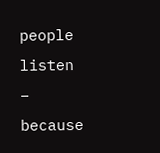people listen – because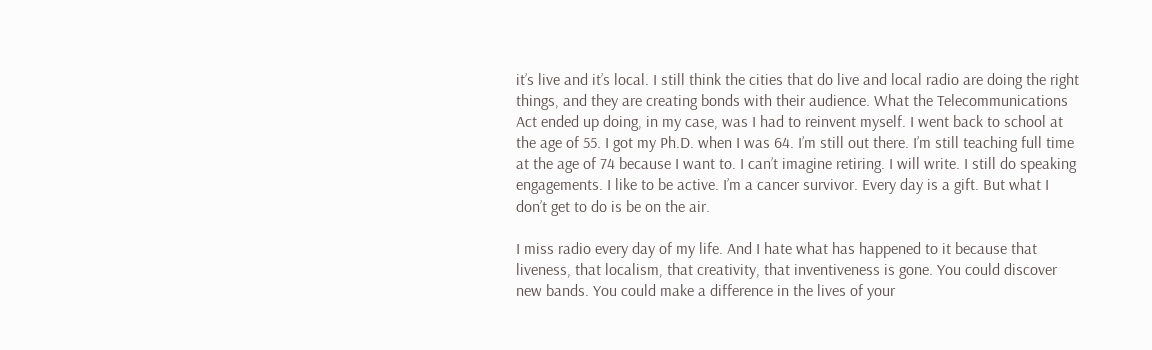it’s live and it’s local. I still think the cities that do live and local radio are doing the right things, and they are creating bonds with their audience. What the Telecommunications Act ended up doing, in my case, was I had to reinvent myself. I went back to school at the age of 55. I got my Ph.D. when I was 64. I’m still out there. I’m still teaching full time at the age of 74 because I want to. I can’t imagine retiring. I will write. I still do speaking engagements. I like to be active. I’m a cancer survivor. Every day is a gift. But what I don’t get to do is be on the air.

I miss radio every day of my life. And I hate what has happened to it because that liveness, that localism, that creativity, that inventiveness is gone. You could discover new bands. You could make a difference in the lives of your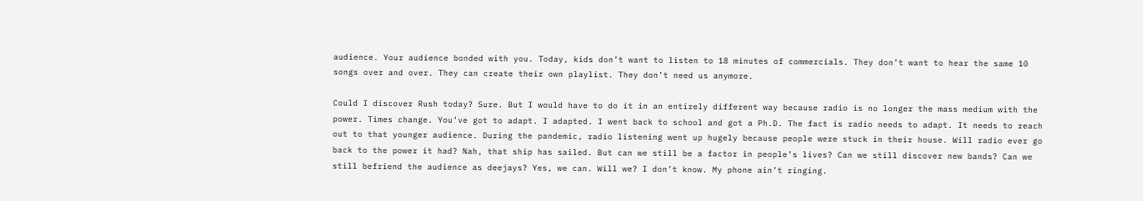audience. Your audience bonded with you. Today, kids don’t want to listen to 18 minutes of commercials. They don’t want to hear the same 10 songs over and over. They can create their own playlist. They don’t need us anymore.

Could I discover Rush today? Sure. But I would have to do it in an entirely different way because radio is no longer the mass medium with the power. Times change. You’ve got to adapt. I adapted. I went back to school and got a Ph.D. The fact is radio needs to adapt. It needs to reach out to that younger audience. During the pandemic, radio listening went up hugely because people were stuck in their house. Will radio ever go back to the power it had? Nah, that ship has sailed. But can we still be a factor in people’s lives? Can we still discover new bands? Can we still befriend the audience as deejays? Yes, we can. Will we? I don’t know. My phone ain’t ringing.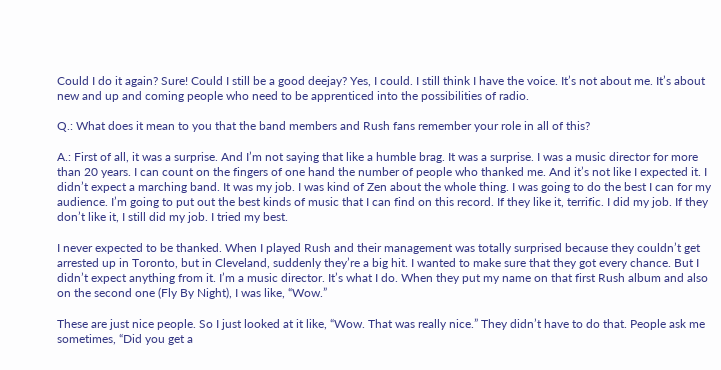Could I do it again? Sure! Could I still be a good deejay? Yes, I could. I still think I have the voice. It’s not about me. It’s about new and up and coming people who need to be apprenticed into the possibilities of radio.

Q.: What does it mean to you that the band members and Rush fans remember your role in all of this?

A.: First of all, it was a surprise. And I’m not saying that like a humble brag. It was a surprise. I was a music director for more than 20 years. I can count on the fingers of one hand the number of people who thanked me. And it’s not like I expected it. I didn’t expect a marching band. It was my job. I was kind of Zen about the whole thing. I was going to do the best I can for my audience. I’m going to put out the best kinds of music that I can find on this record. If they like it, terrific. I did my job. If they don’t like it, I still did my job. I tried my best.

I never expected to be thanked. When I played Rush and their management was totally surprised because they couldn’t get arrested up in Toronto, but in Cleveland, suddenly they’re a big hit. I wanted to make sure that they got every chance. But I didn’t expect anything from it. I’m a music director. It’s what I do. When they put my name on that first Rush album and also on the second one (Fly By Night), I was like, “Wow.”

These are just nice people. So I just looked at it like, “Wow. That was really nice.” They didn’t have to do that. People ask me sometimes, “Did you get a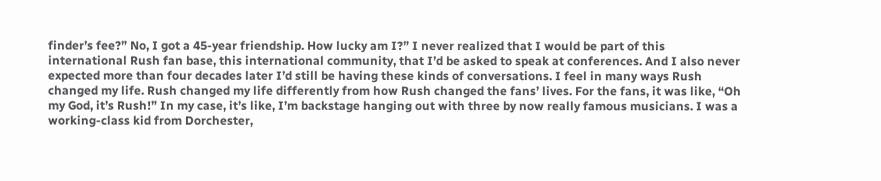finder’s fee?” No, I got a 45-year friendship. How lucky am I?” I never realized that I would be part of this international Rush fan base, this international community, that I’d be asked to speak at conferences. And I also never expected more than four decades later I’d still be having these kinds of conversations. I feel in many ways Rush changed my life. Rush changed my life differently from how Rush changed the fans’ lives. For the fans, it was like, “Oh my God, it’s Rush!” In my case, it’s like, I’m backstage hanging out with three by now really famous musicians. I was a working-class kid from Dorchester,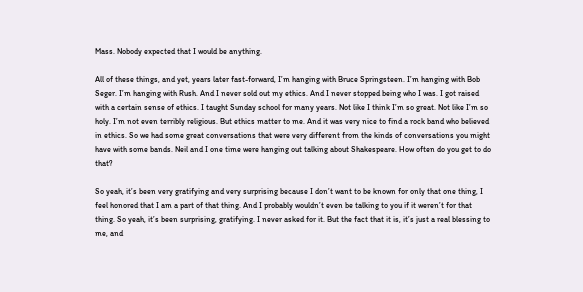Mass. Nobody expected that I would be anything.

All of these things, and yet, years later fast-forward, I’m hanging with Bruce Springsteen. I’m hanging with Bob Seger. I’m hanging with Rush. And I never sold out my ethics. And I never stopped being who I was. I got raised with a certain sense of ethics. I taught Sunday school for many years. Not like I think I’m so great. Not like I’m so holy. I’m not even terribly religious. But ethics matter to me. And it was very nice to find a rock band who believed in ethics. So we had some great conversations that were very different from the kinds of conversations you might have with some bands. Neil and I one time were hanging out talking about Shakespeare. How often do you get to do that?

So yeah, it’s been very gratifying and very surprising because I don’t want to be known for only that one thing, I feel honored that I am a part of that thing. And I probably wouldn’t even be talking to you if it weren’t for that thing. So yeah, it’s been surprising, gratifying. I never asked for it. But the fact that it is, it’s just a real blessing to me, and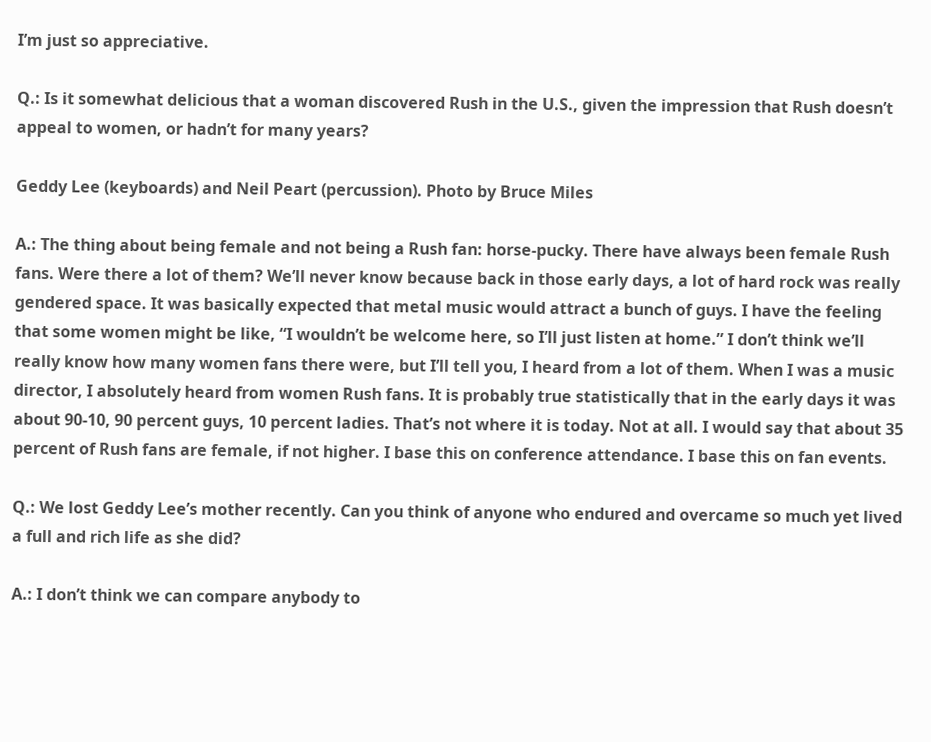I’m just so appreciative.

Q.: Is it somewhat delicious that a woman discovered Rush in the U.S., given the impression that Rush doesn’t appeal to women, or hadn’t for many years?

Geddy Lee (keyboards) and Neil Peart (percussion). Photo by Bruce Miles

A.: The thing about being female and not being a Rush fan: horse-pucky. There have always been female Rush fans. Were there a lot of them? We’ll never know because back in those early days, a lot of hard rock was really gendered space. It was basically expected that metal music would attract a bunch of guys. I have the feeling that some women might be like, “I wouldn’t be welcome here, so I’ll just listen at home.” I don’t think we’ll really know how many women fans there were, but I’ll tell you, I heard from a lot of them. When I was a music director, I absolutely heard from women Rush fans. It is probably true statistically that in the early days it was about 90-10, 90 percent guys, 10 percent ladies. That’s not where it is today. Not at all. I would say that about 35 percent of Rush fans are female, if not higher. I base this on conference attendance. I base this on fan events.

Q.: We lost Geddy Lee’s mother recently. Can you think of anyone who endured and overcame so much yet lived a full and rich life as she did?

A.: I don’t think we can compare anybody to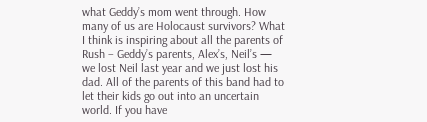what Geddy’s mom went through. How many of us are Holocaust survivors? What I think is inspiring about all the parents of Rush – Geddy’s parents, Alex’s, Neil’s — we lost Neil last year and we just lost his dad. All of the parents of this band had to let their kids go out into an uncertain world. If you have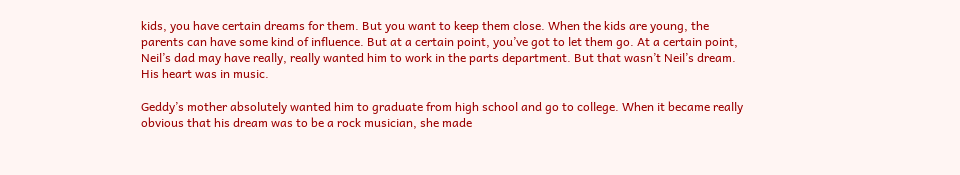kids, you have certain dreams for them. But you want to keep them close. When the kids are young, the parents can have some kind of influence. But at a certain point, you’ve got to let them go. At a certain point, Neil’s dad may have really, really wanted him to work in the parts department. But that wasn’t Neil’s dream. His heart was in music.

Geddy’s mother absolutely wanted him to graduate from high school and go to college. When it became really obvious that his dream was to be a rock musician, she made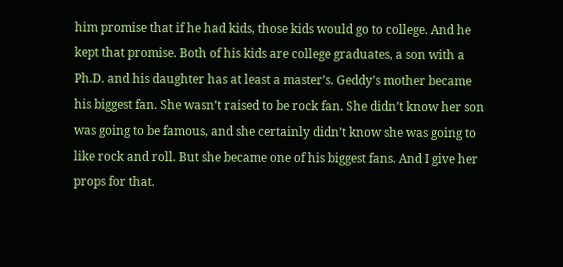him promise that if he had kids, those kids would go to college. And he kept that promise. Both of his kids are college graduates, a son with a Ph.D. and his daughter has at least a master’s. Geddy’s mother became his biggest fan. She wasn’t raised to be rock fan. She didn’t know her son was going to be famous, and she certainly didn’t know she was going to like rock and roll. But she became one of his biggest fans. And I give her props for that.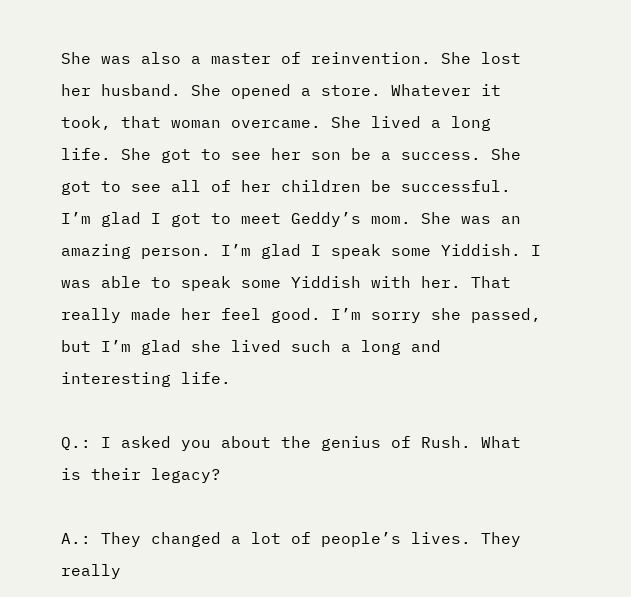She was also a master of reinvention. She lost her husband. She opened a store. Whatever it took, that woman overcame. She lived a long life. She got to see her son be a success. She got to see all of her children be successful. I’m glad I got to meet Geddy’s mom. She was an amazing person. I’m glad I speak some Yiddish. I was able to speak some Yiddish with her. That really made her feel good. I’m sorry she passed, but I’m glad she lived such a long and interesting life.

Q.: I asked you about the genius of Rush. What is their legacy?

A.: They changed a lot of people’s lives. They really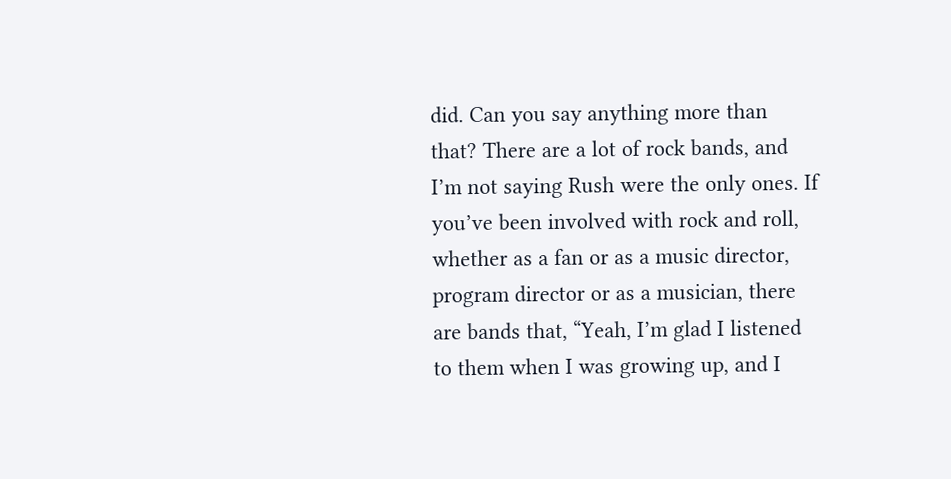did. Can you say anything more than that? There are a lot of rock bands, and I’m not saying Rush were the only ones. If you’ve been involved with rock and roll, whether as a fan or as a music director, program director or as a musician, there are bands that, “Yeah, I’m glad I listened to them when I was growing up, and I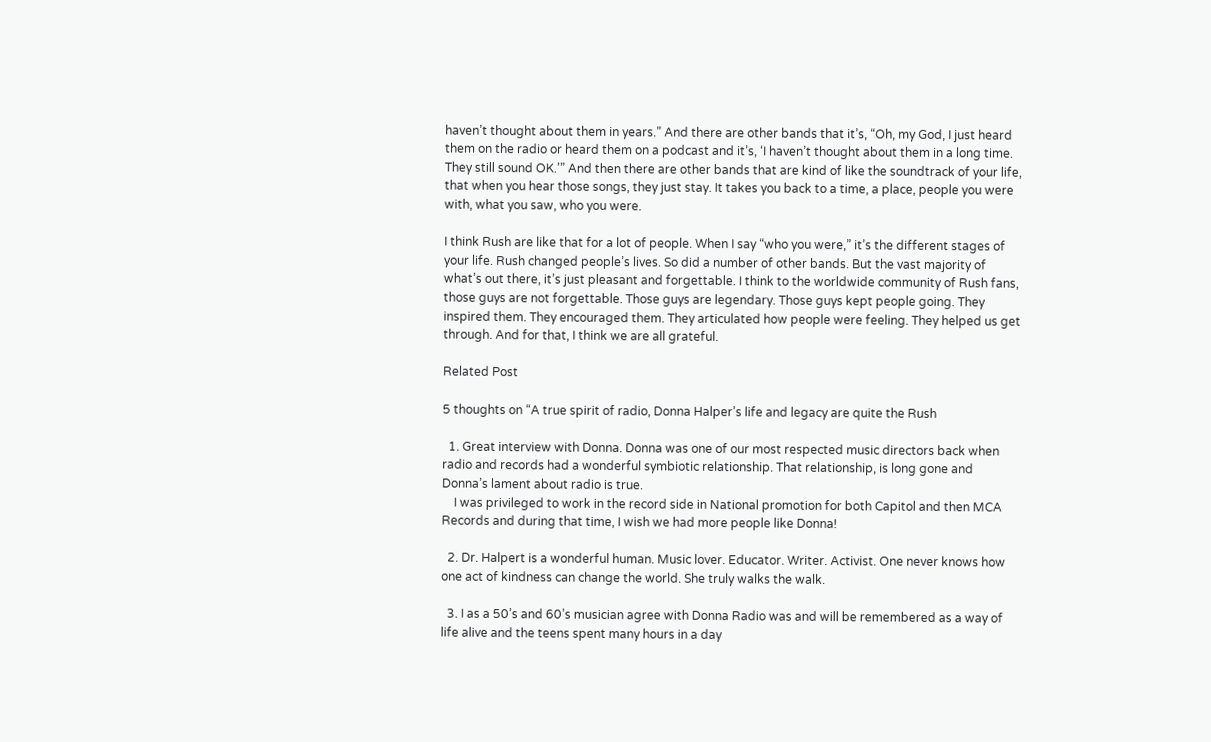haven’t thought about them in years.” And there are other bands that it’s, “Oh, my God, I just heard them on the radio or heard them on a podcast and it’s, ‘I haven’t thought about them in a long time. They still sound OK.’” And then there are other bands that are kind of like the soundtrack of your life, that when you hear those songs, they just stay. It takes you back to a time, a place, people you were with, what you saw, who you were.

I think Rush are like that for a lot of people. When I say “who you were,” it’s the different stages of your life. Rush changed people’s lives. So did a number of other bands. But the vast majority of what’s out there, it’s just pleasant and forgettable. I think to the worldwide community of Rush fans, those guys are not forgettable. Those guys are legendary. Those guys kept people going. They inspired them. They encouraged them. They articulated how people were feeling. They helped us get through. And for that, I think we are all grateful.

Related Post

5 thoughts on “A true spirit of radio, Donna Halper’s life and legacy are quite the Rush

  1. Great interview with Donna. Donna was one of our most respected music directors back when radio and records had a wonderful symbiotic relationship. That relationship, is long gone and Donna’s lament about radio is true.
    I was privileged to work in the record side in National promotion for both Capitol and then MCA Records and during that time, I wish we had more people like Donna!

  2. Dr. Halpert is a wonderful human. Music lover. Educator. Writer. Activist. One never knows how one act of kindness can change the world. She truly walks the walk.

  3. I as a 50’s and 60’s musician agree with Donna Radio was and will be remembered as a way of life alive and the teens spent many hours in a day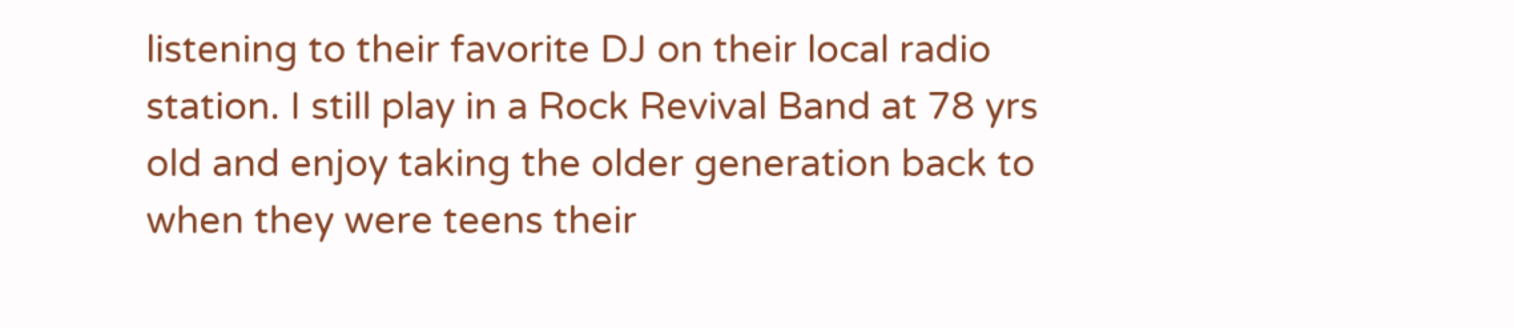listening to their favorite DJ on their local radio station. I still play in a Rock Revival Band at 78 yrs old and enjoy taking the older generation back to when they were teens their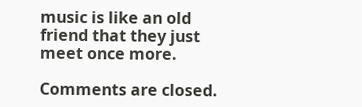music is like an old friend that they just meet once more.

Comments are closed.